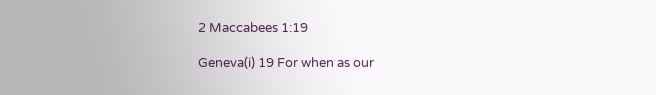2 Maccabees 1:19

Geneva(i) 19 For when as our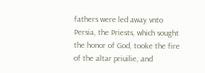fathers were led away vnto Persia, the Priests, which sought the honor of God, tooke the fire of the altar priuilie, and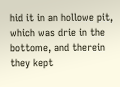hid it in an hollowe pit, which was drie in the bottome, and therein they kept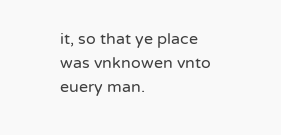it, so that ye place was vnknowen vnto euery man.